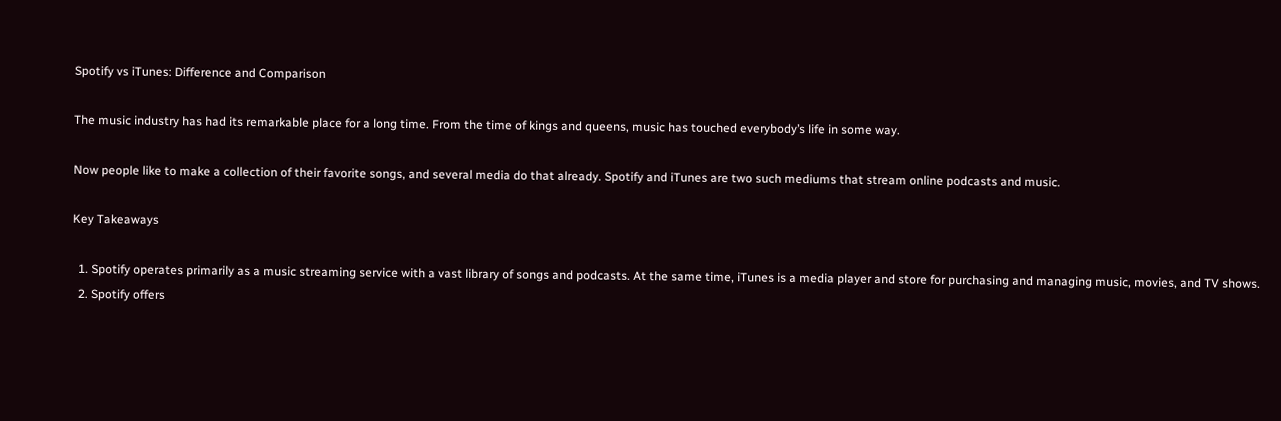Spotify vs iTunes: Difference and Comparison

The music industry has had its remarkable place for a long time. From the time of kings and queens, music has touched everybody’s life in some way.

Now people like to make a collection of their favorite songs, and several media do that already. Spotify and iTunes are two such mediums that stream online podcasts and music.

Key Takeaways

  1. Spotify operates primarily as a music streaming service with a vast library of songs and podcasts. At the same time, iTunes is a media player and store for purchasing and managing music, movies, and TV shows.
  2. Spotify offers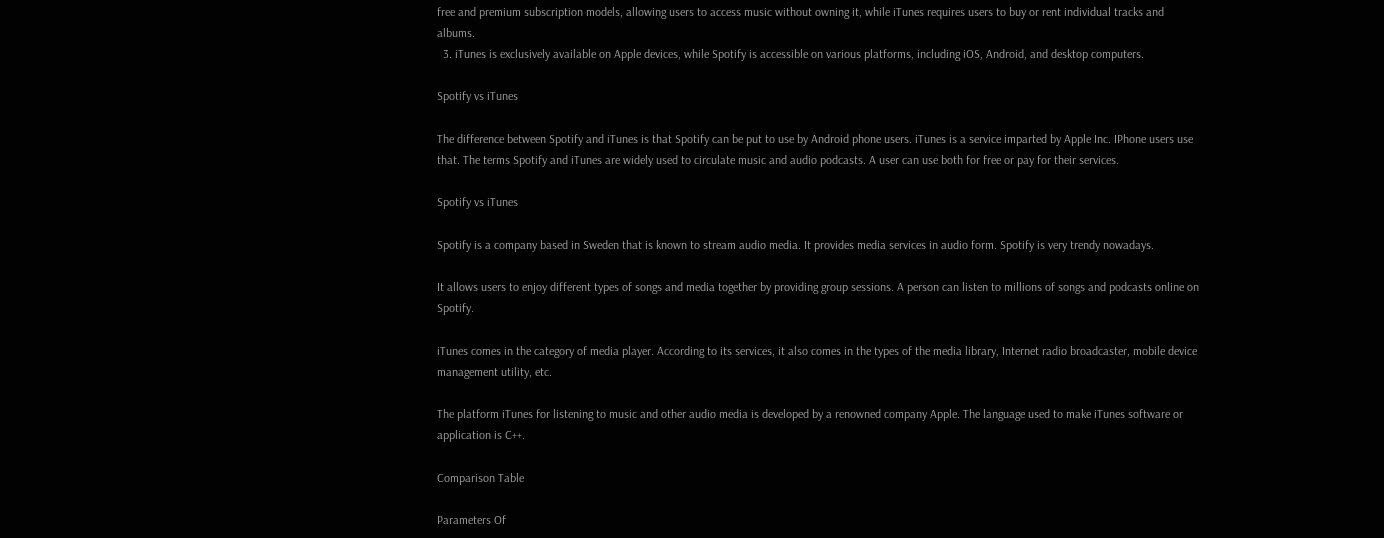free and premium subscription models, allowing users to access music without owning it, while iTunes requires users to buy or rent individual tracks and albums.
  3. iTunes is exclusively available on Apple devices, while Spotify is accessible on various platforms, including iOS, Android, and desktop computers.

Spotify vs iTunes

The difference between Spotify and iTunes is that Spotify can be put to use by Android phone users. iTunes is a service imparted by Apple Inc. IPhone users use that. The terms Spotify and iTunes are widely used to circulate music and audio podcasts. A user can use both for free or pay for their services.

Spotify vs iTunes

Spotify is a company based in Sweden that is known to stream audio media. It provides media services in audio form. Spotify is very trendy nowadays.

It allows users to enjoy different types of songs and media together by providing group sessions. A person can listen to millions of songs and podcasts online on Spotify.

iTunes comes in the category of media player. According to its services, it also comes in the types of the media library, Internet radio broadcaster, mobile device management utility, etc.

The platform iTunes for listening to music and other audio media is developed by a renowned company Apple. The language used to make iTunes software or application is C++.

Comparison Table

Parameters Of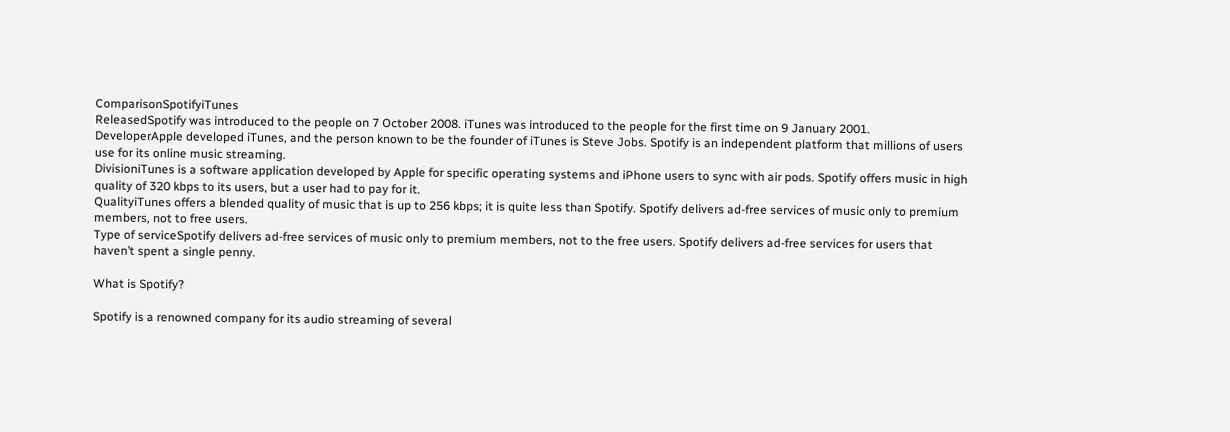ComparisonSpotifyiTunes
ReleasedSpotify was introduced to the people on 7 October 2008. iTunes was introduced to the people for the first time on 9 January 2001.
DeveloperApple developed iTunes, and the person known to be the founder of iTunes is Steve Jobs. Spotify is an independent platform that millions of users use for its online music streaming.
DivisioniTunes is a software application developed by Apple for specific operating systems and iPhone users to sync with air pods. Spotify offers music in high quality of 320 kbps to its users, but a user had to pay for it.
QualityiTunes offers a blended quality of music that is up to 256 kbps; it is quite less than Spotify. Spotify delivers ad-free services of music only to premium members, not to free users.
Type of serviceSpotify delivers ad-free services of music only to premium members, not to the free users. Spotify delivers ad-free services for users that haven’t spent a single penny.

What is Spotify?

Spotify is a renowned company for its audio streaming of several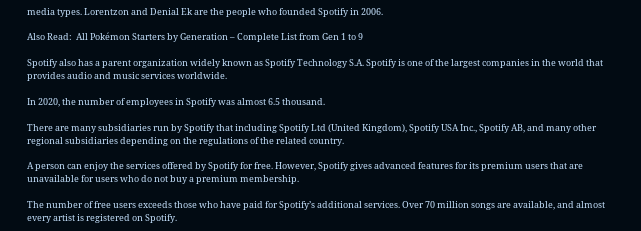media types. Lorentzon and Denial Ek are the people who founded Spotify in 2006.

Also Read:  All Pokémon Starters by Generation – Complete List from Gen 1 to 9

Spotify also has a parent organization widely known as Spotify Technology S.A. Spotify is one of the largest companies in the world that provides audio and music services worldwide.

In 2020, the number of employees in Spotify was almost 6.5 thousand.

There are many subsidiaries run by Spotify that including Spotify Ltd (United Kingdom), Spotify USA Inc., Spotify AB, and many other regional subsidiaries depending on the regulations of the related country.

A person can enjoy the services offered by Spotify for free. However, Spotify gives advanced features for its premium users that are unavailable for users who do not buy a premium membership.

The number of free users exceeds those who have paid for Spotify’s additional services. Over 70 million songs are available, and almost every artist is registered on Spotify.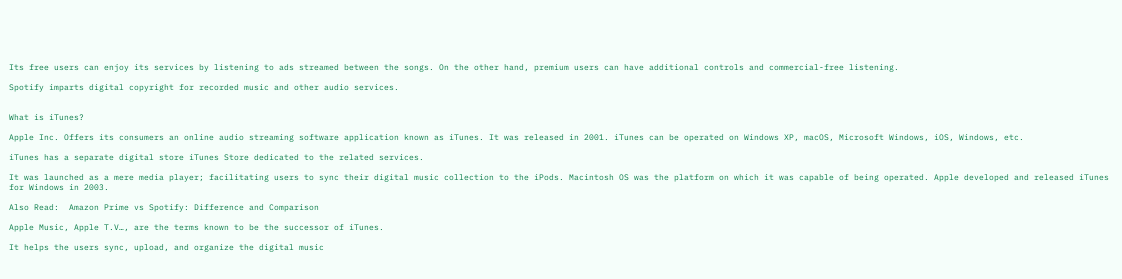Its free users can enjoy its services by listening to ads streamed between the songs. On the other hand, premium users can have additional controls and commercial-free listening.

Spotify imparts digital copyright for recorded music and other audio services.


What is iTunes?

Apple Inc. Offers its consumers an online audio streaming software application known as iTunes. It was released in 2001. iTunes can be operated on Windows XP, macOS, Microsoft Windows, iOS, Windows, etc.

iTunes has a separate digital store iTunes Store dedicated to the related services.

It was launched as a mere media player; facilitating users to sync their digital music collection to the iPods. Macintosh OS was the platform on which it was capable of being operated. Apple developed and released iTunes for Windows in 2003.

Also Read:  Amazon Prime vs Spotify: Difference and Comparison

Apple Music, Apple T.V…, are the terms known to be the successor of iTunes.

It helps the users sync, upload, and organize the digital music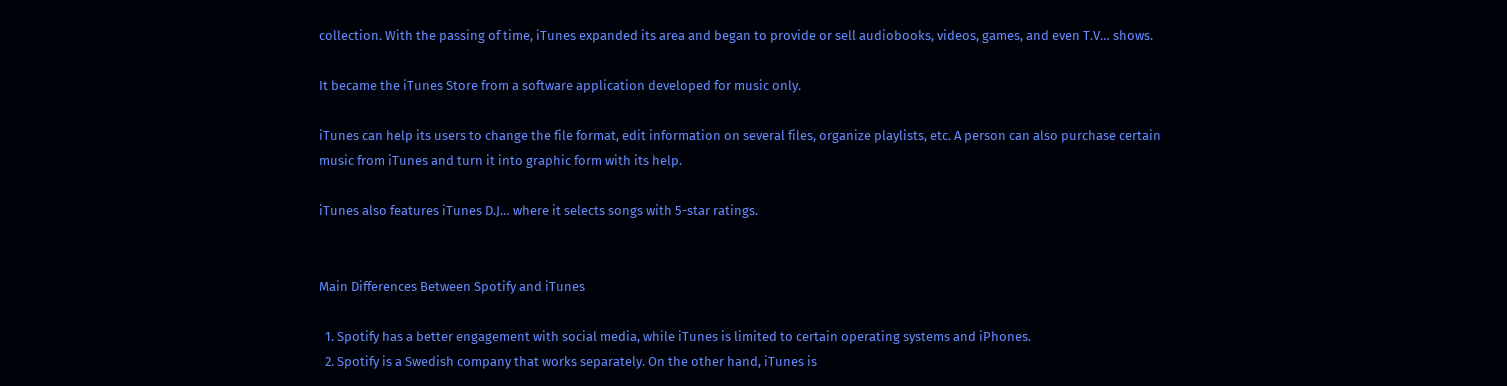collection. With the passing of time, iTunes expanded its area and began to provide or sell audiobooks, videos, games, and even T.V… shows.

It became the iTunes Store from a software application developed for music only.

iTunes can help its users to change the file format, edit information on several files, organize playlists, etc. A person can also purchase certain music from iTunes and turn it into graphic form with its help.

iTunes also features iTunes D.J… where it selects songs with 5-star ratings.


Main Differences Between Spotify and iTunes

  1. Spotify has a better engagement with social media, while iTunes is limited to certain operating systems and iPhones.
  2. Spotify is a Swedish company that works separately. On the other hand, iTunes is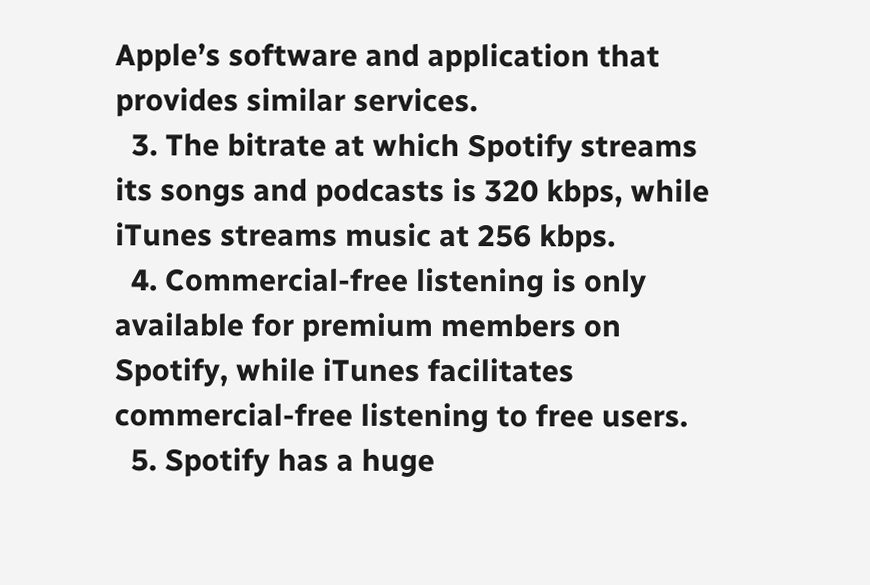Apple’s software and application that provides similar services.
  3. The bitrate at which Spotify streams its songs and podcasts is 320 kbps, while iTunes streams music at 256 kbps.
  4. Commercial-free listening is only available for premium members on Spotify, while iTunes facilitates commercial-free listening to free users.
  5. Spotify has a huge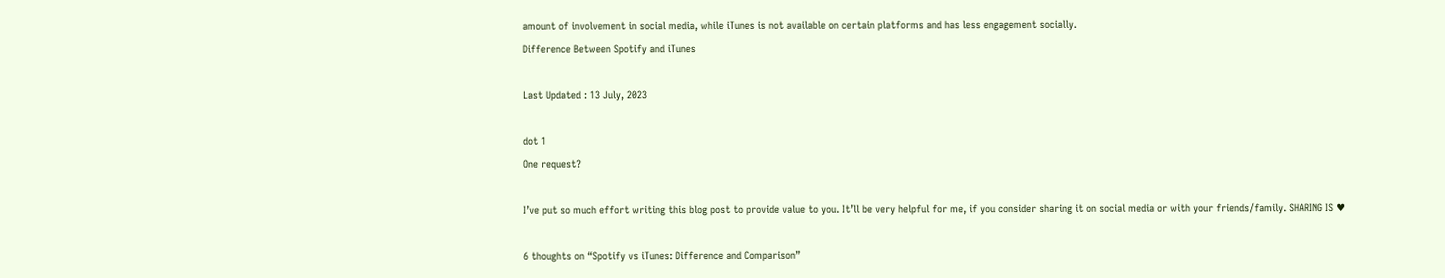amount of involvement in social media, while iTunes is not available on certain platforms and has less engagement socially.
Difference Between Spotify and iTunes

Last Updated : 13 July, 2023

dot 1
One request?

I’ve put so much effort writing this blog post to provide value to you. It’ll be very helpful for me, if you consider sharing it on social media or with your friends/family. SHARING IS ♥

6 thoughts on “Spotify vs iTunes: Difference and Comparison”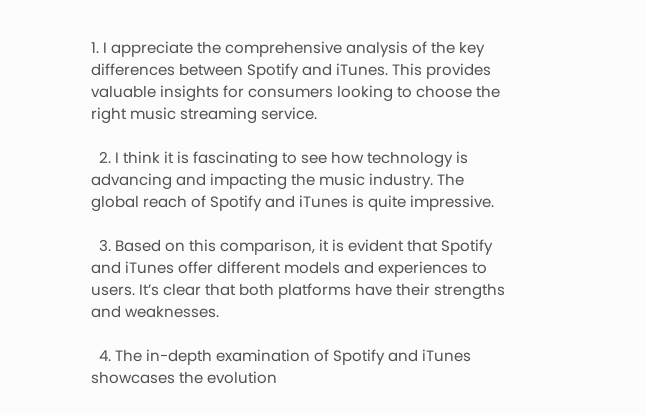1. I appreciate the comprehensive analysis of the key differences between Spotify and iTunes. This provides valuable insights for consumers looking to choose the right music streaming service.

  2. I think it is fascinating to see how technology is advancing and impacting the music industry. The global reach of Spotify and iTunes is quite impressive.

  3. Based on this comparison, it is evident that Spotify and iTunes offer different models and experiences to users. It’s clear that both platforms have their strengths and weaknesses.

  4. The in-depth examination of Spotify and iTunes showcases the evolution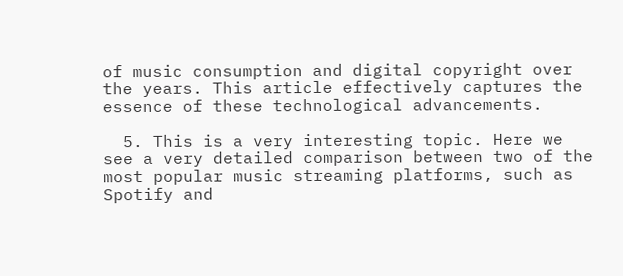of music consumption and digital copyright over the years. This article effectively captures the essence of these technological advancements.

  5. This is a very interesting topic. Here we see a very detailed comparison between two of the most popular music streaming platforms, such as Spotify and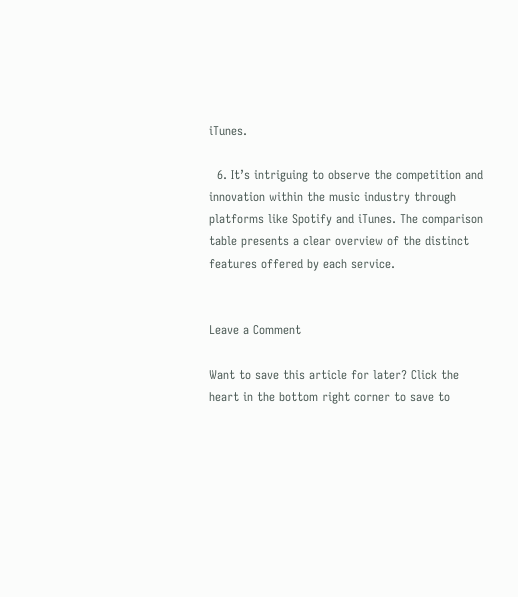iTunes.

  6. It’s intriguing to observe the competition and innovation within the music industry through platforms like Spotify and iTunes. The comparison table presents a clear overview of the distinct features offered by each service.


Leave a Comment

Want to save this article for later? Click the heart in the bottom right corner to save to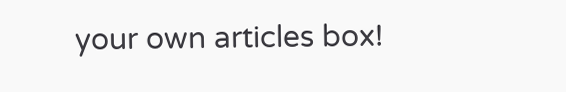your own articles box!